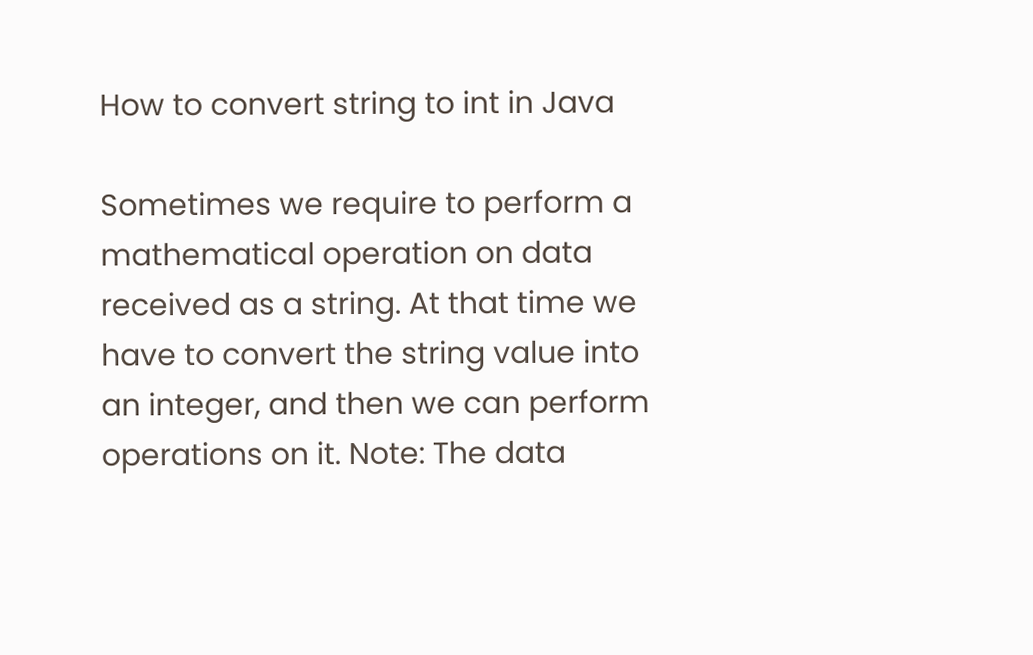How to convert string to int in Java

Sometimes we require to perform a mathematical operation on data received as a string. At that time we have to convert the string value into an integer, and then we can perform operations on it. Note: The data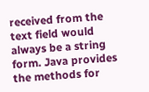received from the text field would always be a string form. Java provides the methods for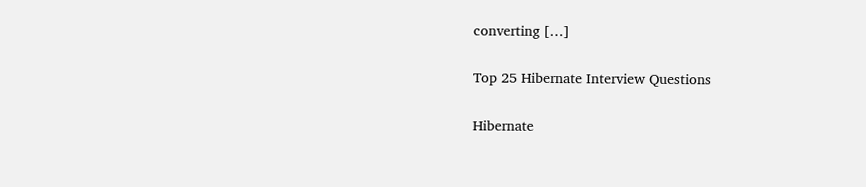converting […]

Top 25 Hibernate Interview Questions

Hibernate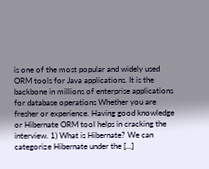is one of the most popular and widely used ORM tools for Java applications. It is the backbone in millions of enterprise applications for database operations Whether you are fresher or experience. Having good knowledge or Hibernate ORM tool helps in cracking the interview. 1) What is Hibernate? We can categorize Hibernate under the […]